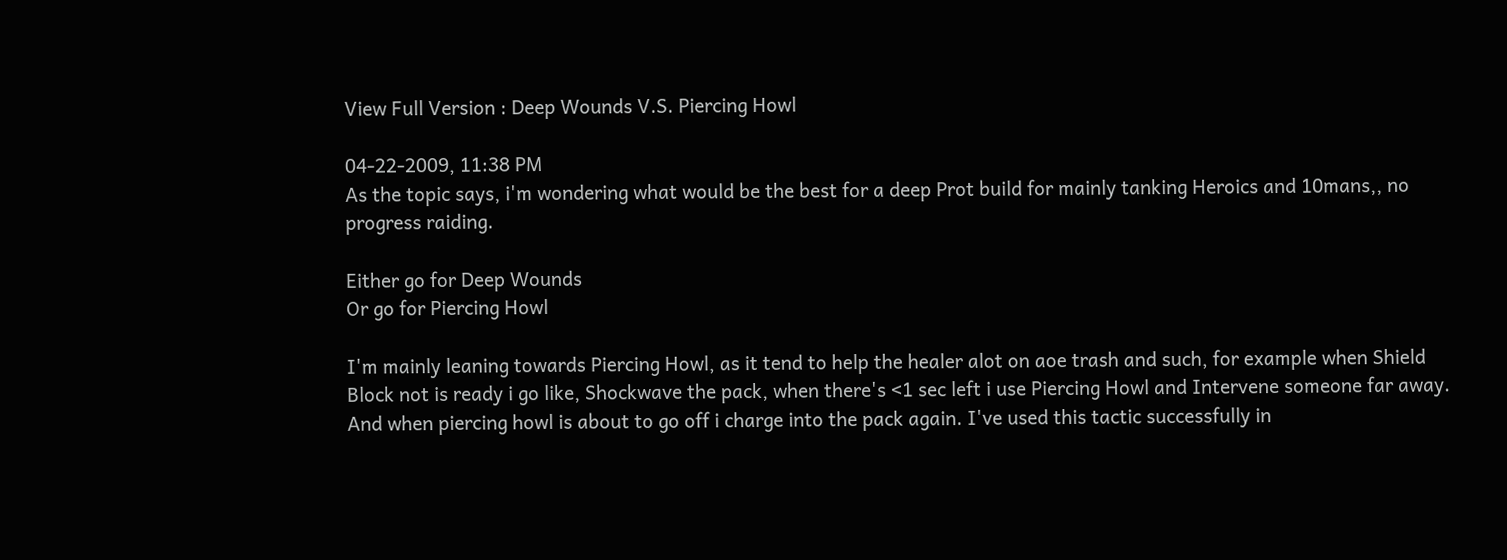View Full Version : Deep Wounds V.S. Piercing Howl

04-22-2009, 11:38 PM
As the topic says, i'm wondering what would be the best for a deep Prot build for mainly tanking Heroics and 10mans,, no progress raiding.

Either go for Deep Wounds
Or go for Piercing Howl

I'm mainly leaning towards Piercing Howl, as it tend to help the healer alot on aoe trash and such, for example when Shield Block not is ready i go like, Shockwave the pack, when there's <1 sec left i use Piercing Howl and Intervene someone far away. And when piercing howl is about to go off i charge into the pack again. I've used this tactic successfully in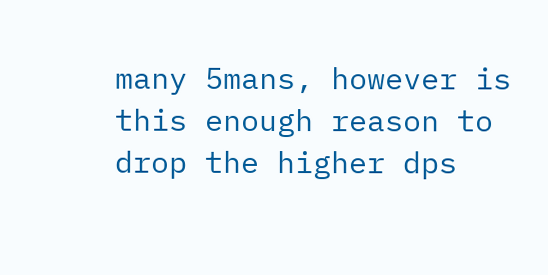many 5mans, however is this enough reason to drop the higher dps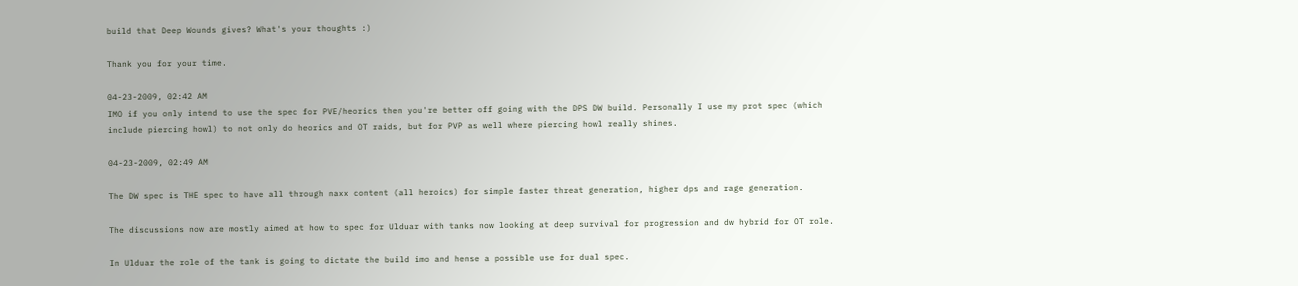build that Deep Wounds gives? What's your thoughts :)

Thank you for your time.

04-23-2009, 02:42 AM
IMO if you only intend to use the spec for PVE/heorics then you're better off going with the DPS DW build. Personally I use my prot spec (which include piercing howl) to not only do heorics and OT raids, but for PVP as well where piercing howl really shines.

04-23-2009, 02:49 AM

The DW spec is THE spec to have all through naxx content (all heroics) for simple faster threat generation, higher dps and rage generation.

The discussions now are mostly aimed at how to spec for Ulduar with tanks now looking at deep survival for progression and dw hybrid for OT role.

In Ulduar the role of the tank is going to dictate the build imo and hense a possible use for dual spec.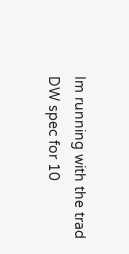Im running with the trad DW spec for 10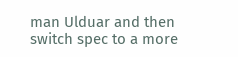man Ulduar and then switch spec to a more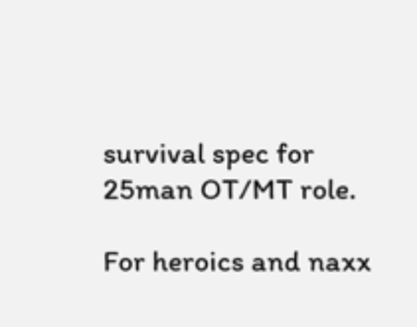survival spec for 25man OT/MT role.

For heroics and naxx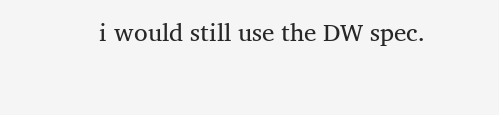i would still use the DW spec.